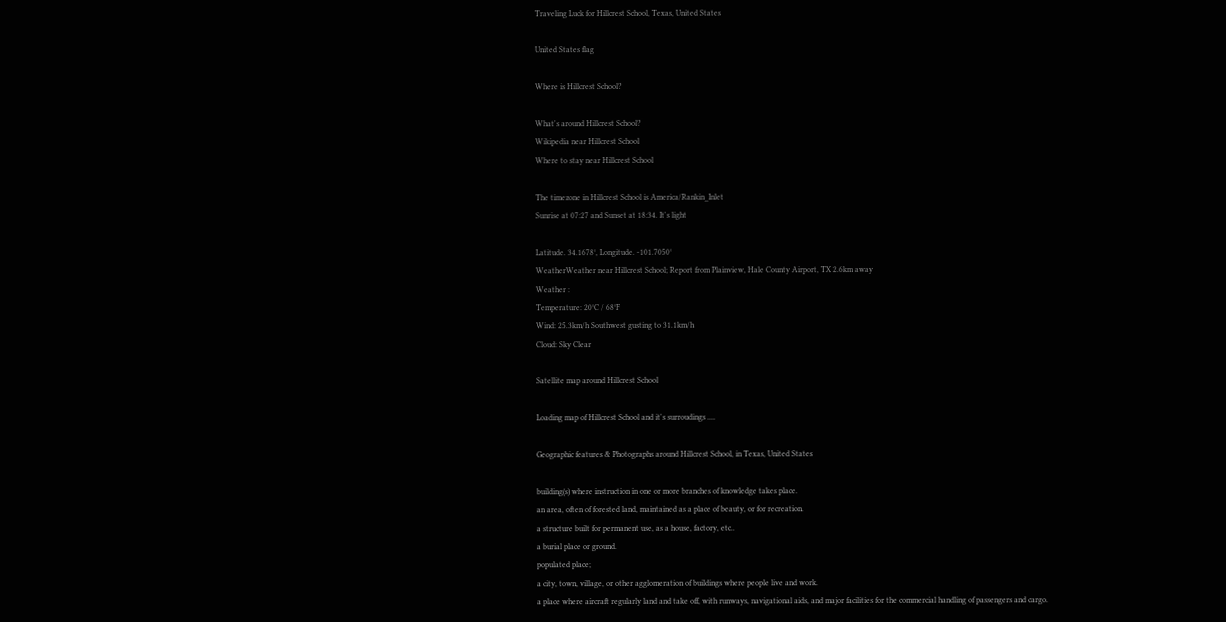Traveling Luck for Hillcrest School, Texas, United States

United States flag

Where is Hillcrest School?

What's around Hillcrest School?
Wikipedia near Hillcrest School
Where to stay near Hillcrest School

The timezone in Hillcrest School is America/Rankin_Inlet
Sunrise at 07:27 and Sunset at 18:34. It's light

Latitude. 34.1678°, Longitude. -101.7050°
WeatherWeather near Hillcrest School; Report from Plainview, Hale County Airport, TX 2.6km away
Weather :
Temperature: 20°C / 68°F
Wind: 25.3km/h Southwest gusting to 31.1km/h
Cloud: Sky Clear

Satellite map around Hillcrest School

Loading map of Hillcrest School and it's surroudings ....

Geographic features & Photographs around Hillcrest School, in Texas, United States

building(s) where instruction in one or more branches of knowledge takes place.
an area, often of forested land, maintained as a place of beauty, or for recreation.
a structure built for permanent use, as a house, factory, etc..
a burial place or ground.
populated place;
a city, town, village, or other agglomeration of buildings where people live and work.
a place where aircraft regularly land and take off, with runways, navigational aids, and major facilities for the commercial handling of passengers and cargo.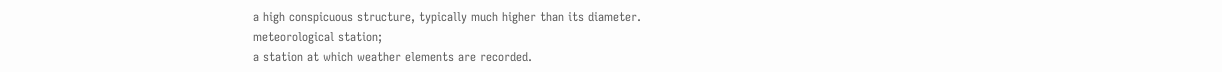a high conspicuous structure, typically much higher than its diameter.
meteorological station;
a station at which weather elements are recorded.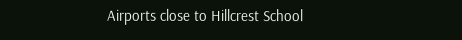Airports close to Hillcrest School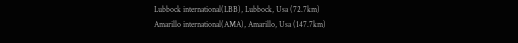Lubbock international(LBB), Lubbock, Usa (72.7km)
Amarillo international(AMA), Amarillo, Usa (147.7km)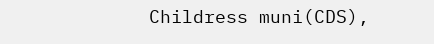Childress muni(CDS),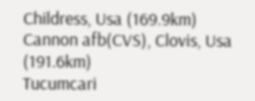Childress, Usa (169.9km)
Cannon afb(CVS), Clovis, Usa (191.6km)
Tucumcari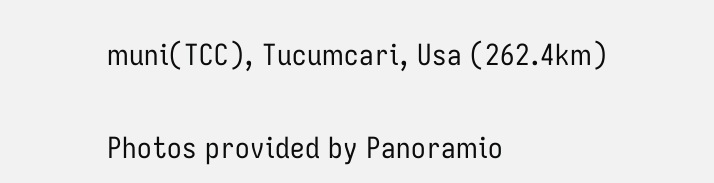muni(TCC), Tucumcari, Usa (262.4km)

Photos provided by Panoramio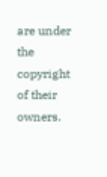are under the copyright of their owners.